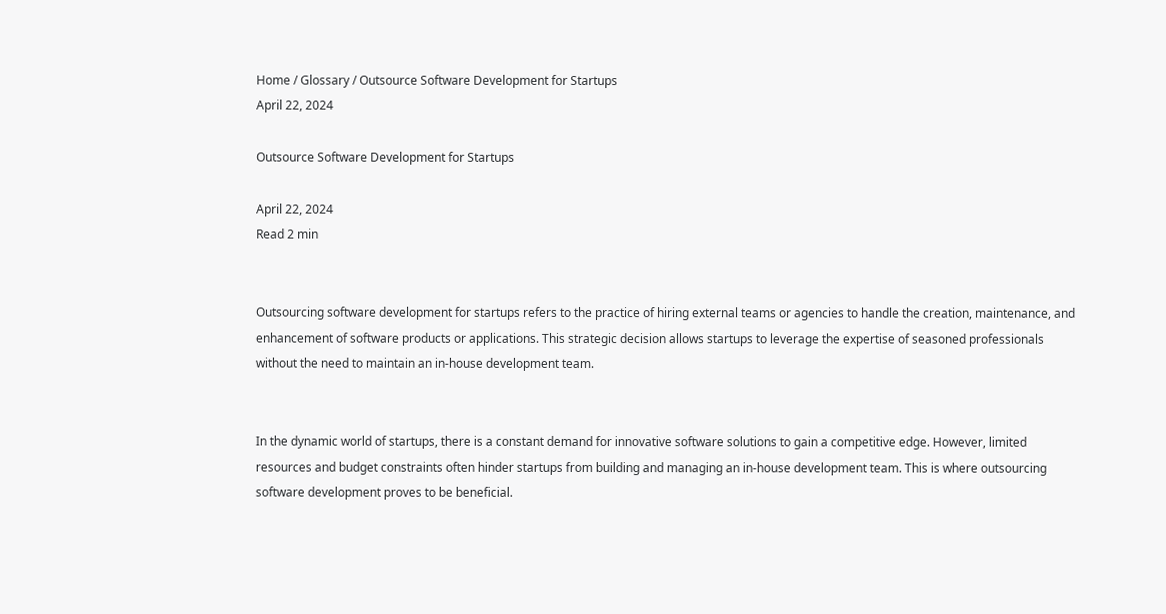Home / Glossary / Outsource Software Development for Startups
April 22, 2024

Outsource Software Development for Startups

April 22, 2024
Read 2 min


Outsourcing software development for startups refers to the practice of hiring external teams or agencies to handle the creation, maintenance, and enhancement of software products or applications. This strategic decision allows startups to leverage the expertise of seasoned professionals without the need to maintain an in-house development team.


In the dynamic world of startups, there is a constant demand for innovative software solutions to gain a competitive edge. However, limited resources and budget constraints often hinder startups from building and managing an in-house development team. This is where outsourcing software development proves to be beneficial.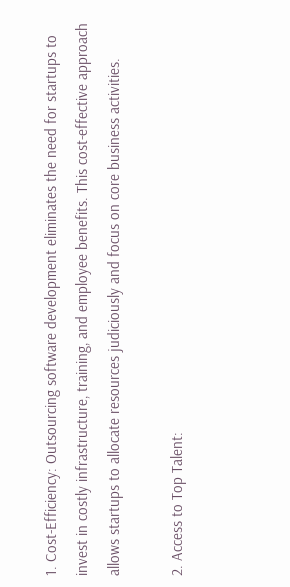1. Cost-Efficiency: Outsourcing software development eliminates the need for startups to invest in costly infrastructure, training, and employee benefits. This cost-effective approach allows startups to allocate resources judiciously and focus on core business activities.

2. Access to Top Talent: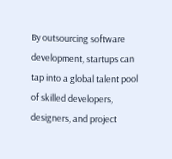By outsourcing software development, startups can tap into a global talent pool of skilled developers, designers, and project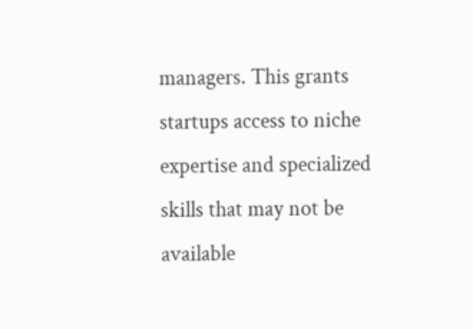managers. This grants startups access to niche expertise and specialized skills that may not be available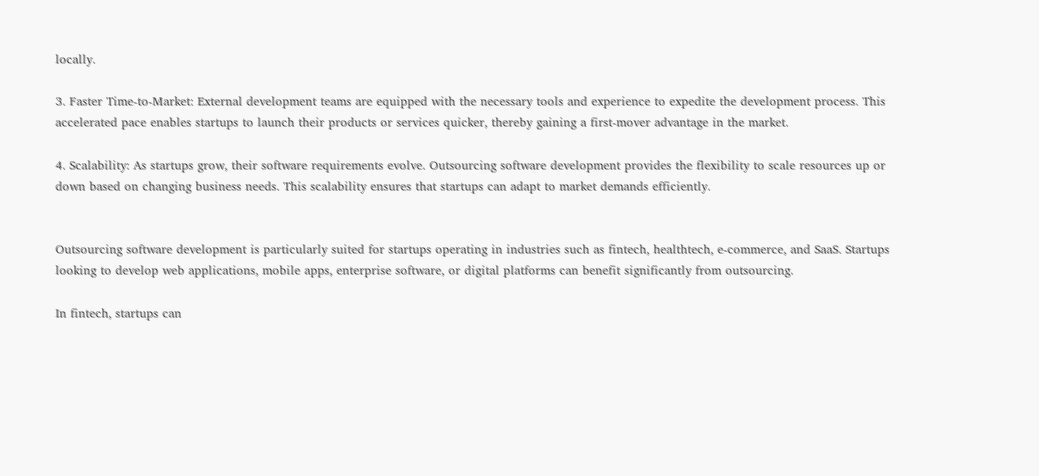locally.

3. Faster Time-to-Market: External development teams are equipped with the necessary tools and experience to expedite the development process. This accelerated pace enables startups to launch their products or services quicker, thereby gaining a first-mover advantage in the market.

4. Scalability: As startups grow, their software requirements evolve. Outsourcing software development provides the flexibility to scale resources up or down based on changing business needs. This scalability ensures that startups can adapt to market demands efficiently.


Outsourcing software development is particularly suited for startups operating in industries such as fintech, healthtech, e-commerce, and SaaS. Startups looking to develop web applications, mobile apps, enterprise software, or digital platforms can benefit significantly from outsourcing.

In fintech, startups can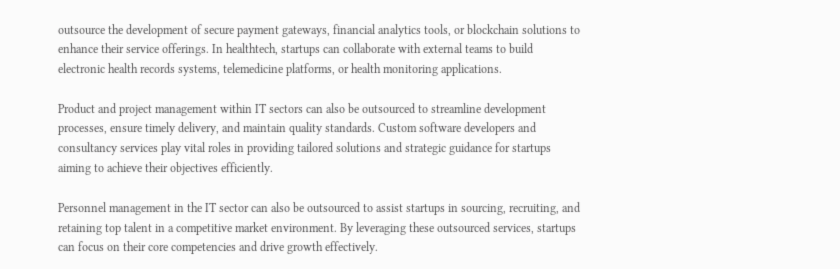outsource the development of secure payment gateways, financial analytics tools, or blockchain solutions to enhance their service offerings. In healthtech, startups can collaborate with external teams to build electronic health records systems, telemedicine platforms, or health monitoring applications.

Product and project management within IT sectors can also be outsourced to streamline development processes, ensure timely delivery, and maintain quality standards. Custom software developers and consultancy services play vital roles in providing tailored solutions and strategic guidance for startups aiming to achieve their objectives efficiently.

Personnel management in the IT sector can also be outsourced to assist startups in sourcing, recruiting, and retaining top talent in a competitive market environment. By leveraging these outsourced services, startups can focus on their core competencies and drive growth effectively.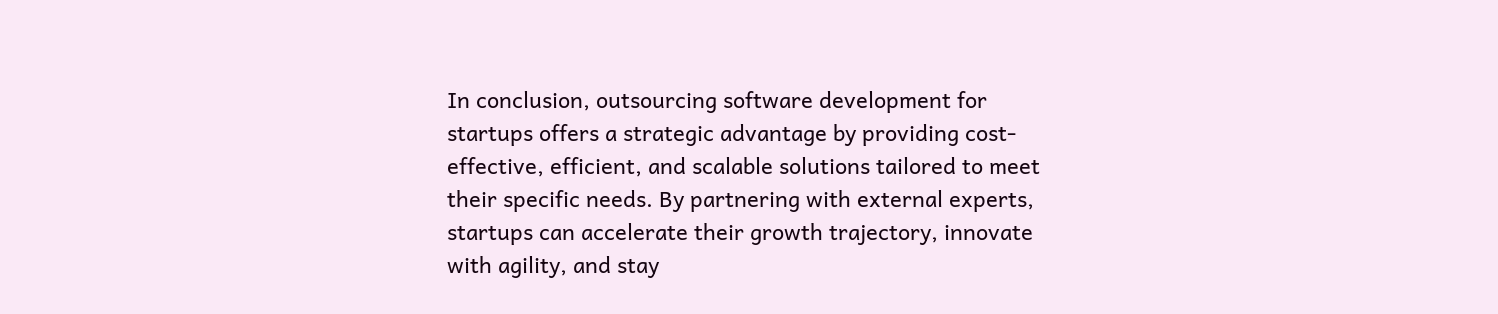In conclusion, outsourcing software development for startups offers a strategic advantage by providing cost-effective, efficient, and scalable solutions tailored to meet their specific needs. By partnering with external experts, startups can accelerate their growth trajectory, innovate with agility, and stay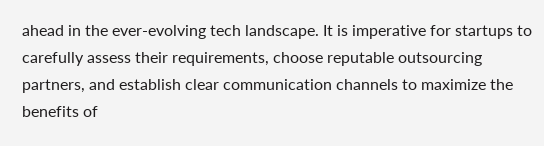ahead in the ever-evolving tech landscape. It is imperative for startups to carefully assess their requirements, choose reputable outsourcing partners, and establish clear communication channels to maximize the benefits of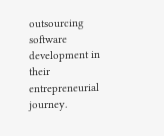outsourcing software development in their entrepreneurial journey.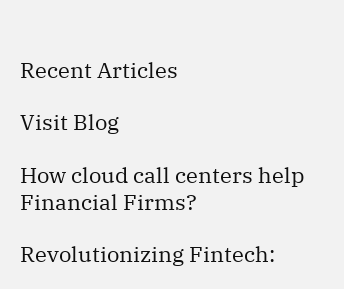Recent Articles

Visit Blog

How cloud call centers help Financial Firms?

Revolutionizing Fintech: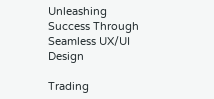Unleashing Success Through Seamless UX/UI Design

Trading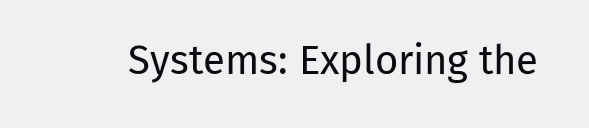Systems: Exploring the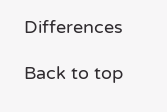Differences

Back to top